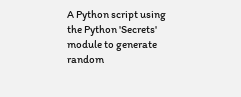A Python script using the Python 'Secrets' module to generate random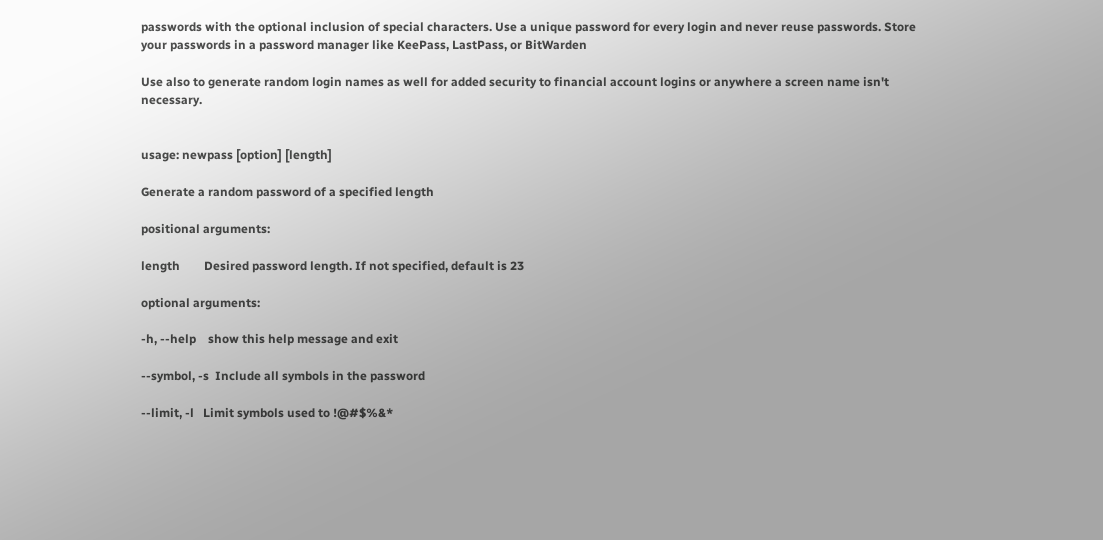passwords with the optional inclusion of special characters. Use a unique password for every login and never reuse passwords. Store your passwords in a password manager like KeePass, LastPass, or BitWarden

Use also to generate random login names as well for added security to financial account logins or anywhere a screen name isn't necessary.


usage: newpass [option] [length]

Generate a random password of a specified length

positional arguments:

length        Desired password length. If not specified, default is 23

optional arguments:

-h, --help    show this help message and exit

--symbol, -s  Include all symbols in the password

--limit, -l   Limit symbols used to !@#$%&*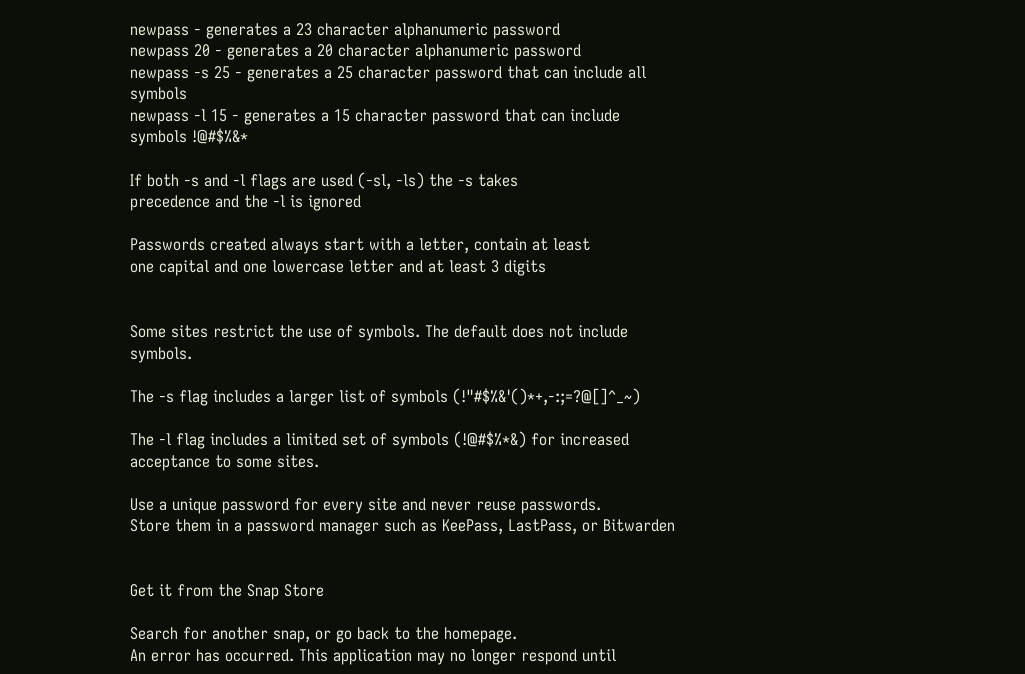newpass - generates a 23 character alphanumeric password
newpass 20 - generates a 20 character alphanumeric password
newpass -s 25 - generates a 25 character password that can include all symbols
newpass -l 15 - generates a 15 character password that can include symbols !@#$%&*

If both -s and -l flags are used (-sl, -ls) the -s takes
precedence and the -l is ignored

Passwords created always start with a letter, contain at least
one capital and one lowercase letter and at least 3 digits


Some sites restrict the use of symbols. The default does not include symbols.

The -s flag includes a larger list of symbols (!"#$%&'()*+,-:;=?@[]^_~)

The -l flag includes a limited set of symbols (!@#$%*&) for increased acceptance to some sites.

Use a unique password for every site and never reuse passwords.
Store them in a password manager such as KeePass, LastPass, or Bitwarden


Get it from the Snap Store

Search for another snap, or go back to the homepage.
An error has occurred. This application may no longer respond until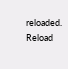reloaded. Reload